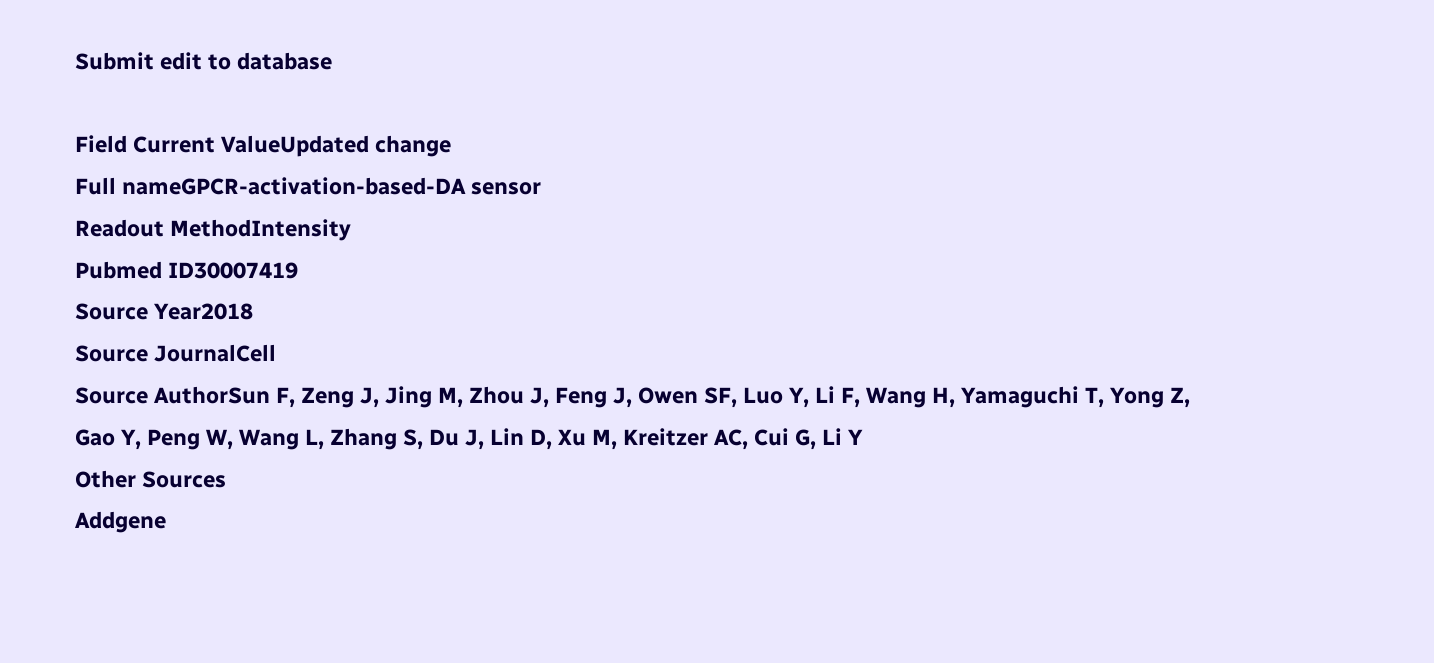Submit edit to database

Field Current ValueUpdated change
Full nameGPCR-activation-based-DA sensor
Readout MethodIntensity
Pubmed ID30007419
Source Year2018
Source JournalCell
Source AuthorSun F, Zeng J, Jing M, Zhou J, Feng J, Owen SF, Luo Y, Li F, Wang H, Yamaguchi T, Yong Z, Gao Y, Peng W, Wang L, Zhang S, Du J, Lin D, Xu M, Kreitzer AC, Cui G, Li Y
Other Sources
Addgene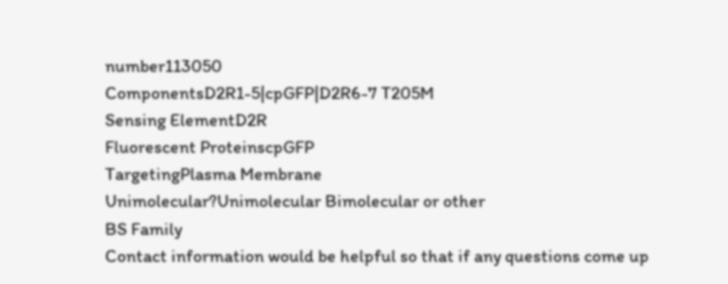number113050
ComponentsD2R1-5|cpGFP|D2R6-7 T205M
Sensing ElementD2R
Fluorescent ProteinscpGFP
TargetingPlasma Membrane
Unimolecular?Unimolecular Bimolecular or other
BS Family
Contact information would be helpful so that if any questions come up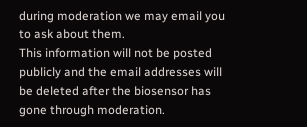during moderation we may email you to ask about them.
This information will not be posted publicly and the email addresses will be deleted after the biosensor has gone through moderation.